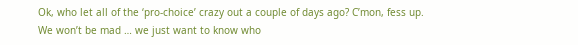Ok, who let all of the ‘pro-choice’ crazy out a couple of days ago? C’mon, fess up. We won’t be mad … we just want to know who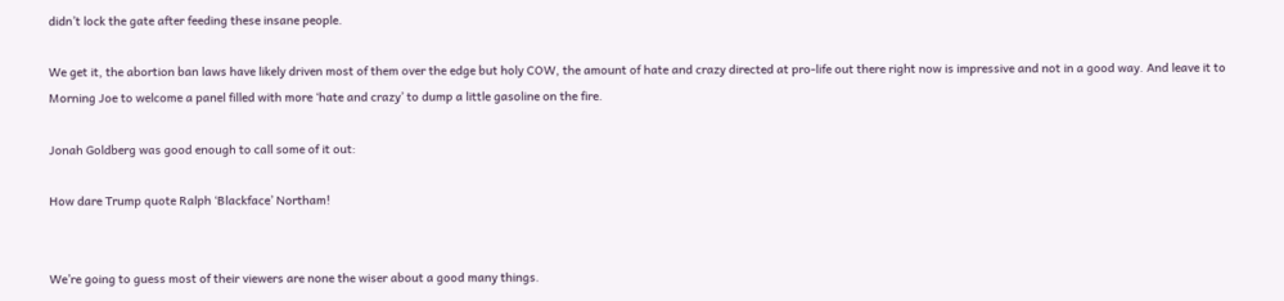didn’t lock the gate after feeding these insane people.

We get it, the abortion ban laws have likely driven most of them over the edge but holy COW, the amount of hate and crazy directed at pro-life out there right now is impressive and not in a good way. And leave it to Morning Joe to welcome a panel filled with more ‘hate and crazy’ to dump a little gasoline on the fire.

Jonah Goldberg was good enough to call some of it out:

How dare Trump quote Ralph ‘Blackface’ Northam!


We’re going to guess most of their viewers are none the wiser about a good many things.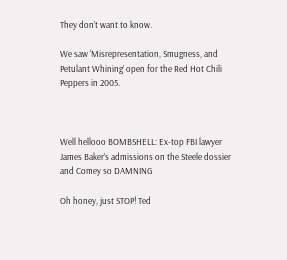They don’t want to know.

We saw ‘Misrepresentation, Smugness, and Petulant Whining’ open for the Red Hot Chili Peppers in 2005.



Well hellooo BOMBSHELL: Ex-top FBI lawyer James Baker’s admissions on the Steele dossier and Comey so DAMNING

Oh honey, just STOP! Ted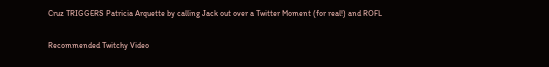Cruz TRIGGERS Patricia Arquette by calling Jack out over a Twitter Moment (for real!) and ROFL

Recommended Twitchy Video